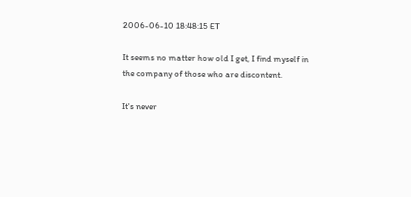2006-06-10 18:48:15 ET

It seems no matter how old I get, I find myself in the company of those who are discontent.

It's never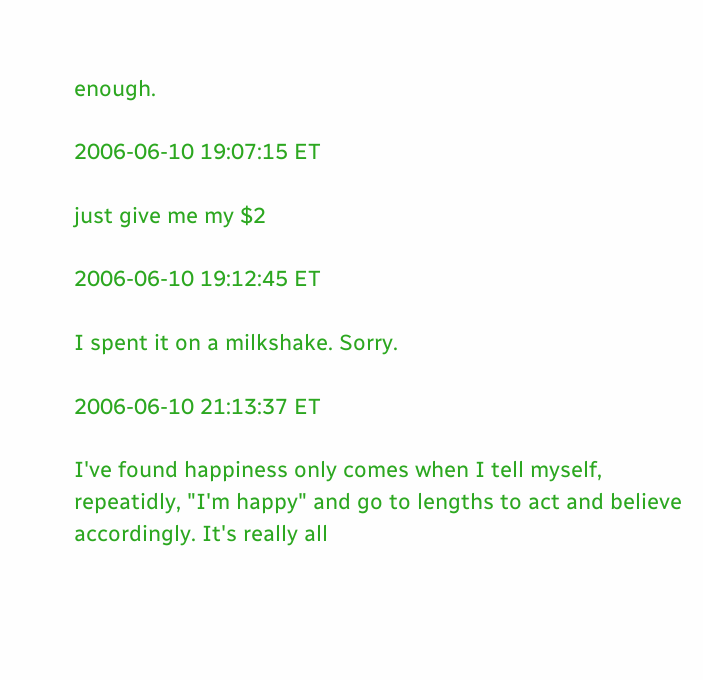enough.

2006-06-10 19:07:15 ET

just give me my $2

2006-06-10 19:12:45 ET

I spent it on a milkshake. Sorry.

2006-06-10 21:13:37 ET

I've found happiness only comes when I tell myself, repeatidly, "I'm happy" and go to lengths to act and believe accordingly. It's really all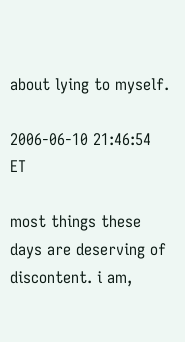about lying to myself.

2006-06-10 21:46:54 ET

most things these days are deserving of discontent. i am,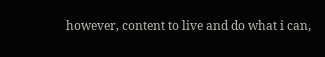however, content to live and do what i can,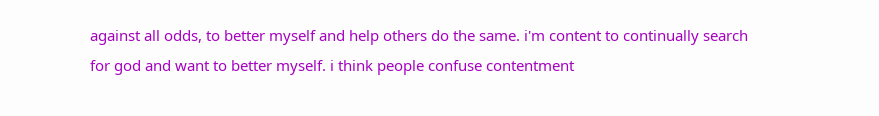against all odds, to better myself and help others do the same. i'm content to continually search for god and want to better myself. i think people confuse contentment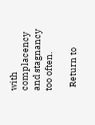with complacency and stagnancy too often.

  Return to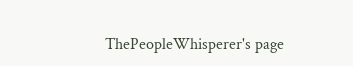ThePeopleWhisperer's page